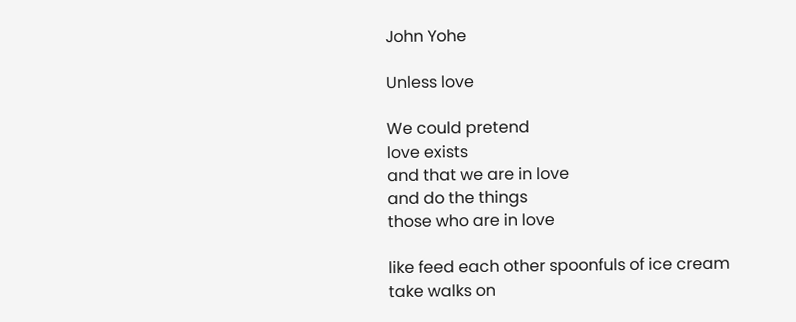John Yohe

Unless love

We could pretend
love exists
and that we are in love
and do the things
those who are in love

like feed each other spoonfuls of ice cream
take walks on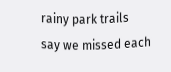rainy park trails
say we missed each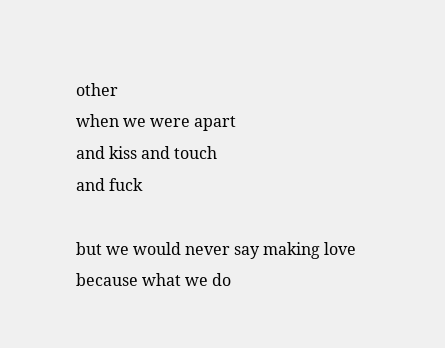other
when we were apart
and kiss and touch
and fuck

but we would never say making love
because what we do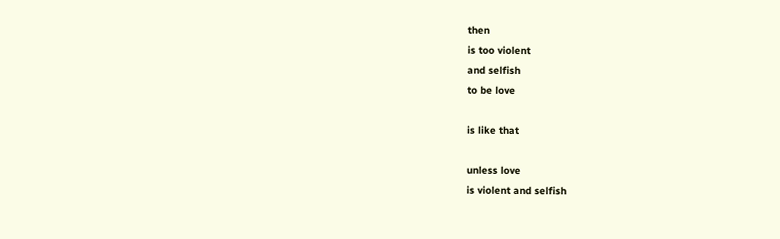then
is too violent
and selfish
to be love

is like that

unless love
is violent and selfish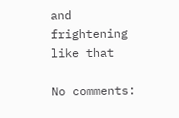and frightening like that

No comments: